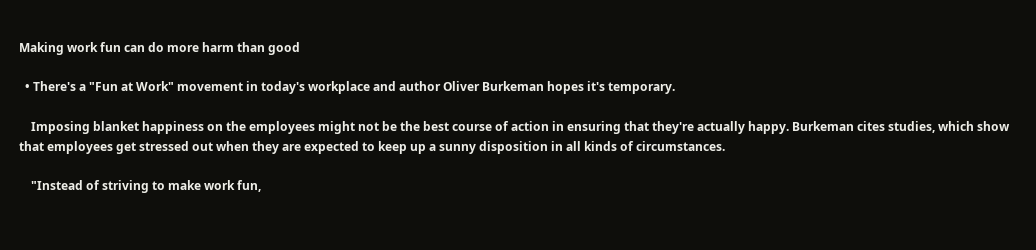Making work fun can do more harm than good

  • There's a "Fun at Work" movement in today's workplace and author Oliver Burkeman hopes it's temporary.

    Imposing blanket happiness on the employees might not be the best course of action in ensuring that they're actually happy. Burkeman cites studies, which show that employees get stressed out when they are expected to keep up a sunny disposition in all kinds of circumstances.

    "Instead of striving to make work fun,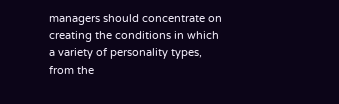managers should concentrate on creating the conditions in which a variety of personality types, from the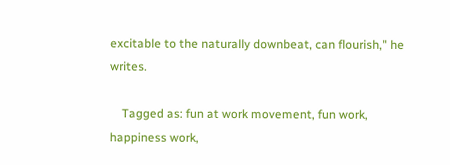excitable to the naturally downbeat, can flourish," he writes.

    Tagged as: fun at work movement, fun work, happiness work,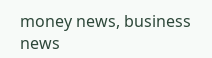money news, business news